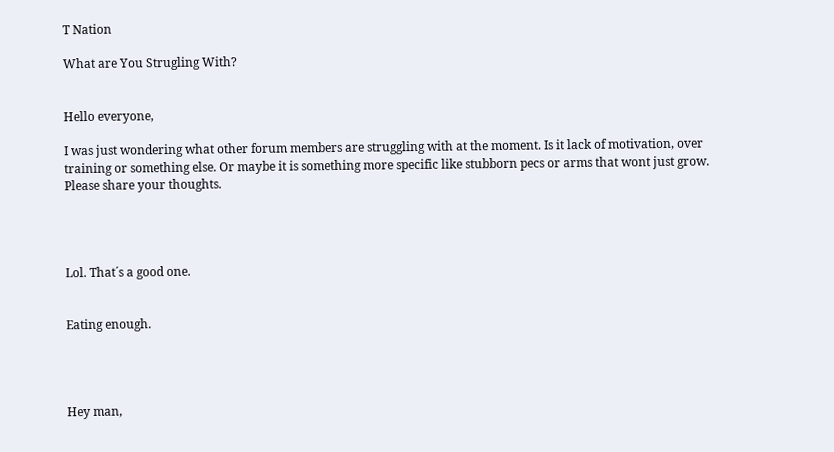T Nation

What are You Strugling With?


Hello everyone,

I was just wondering what other forum members are struggling with at the moment. Is it lack of motivation, over training or something else. Or maybe it is something more specific like stubborn pecs or arms that wont just grow. Please share your thoughts.




Lol. That´s a good one.


Eating enough.




Hey man,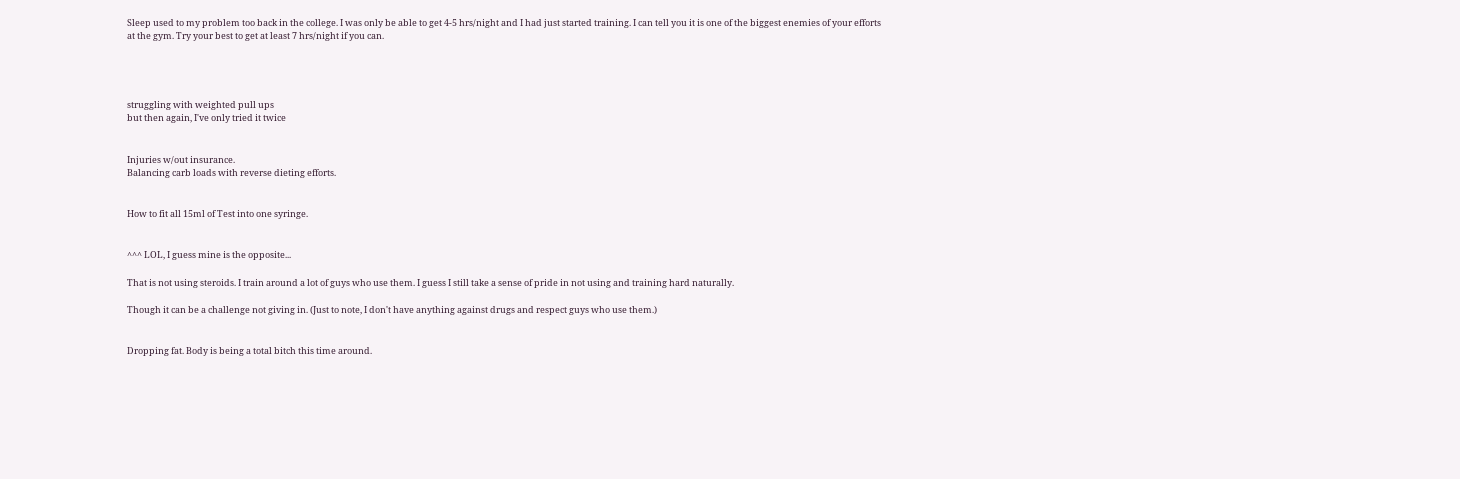Sleep used to my problem too back in the college. I was only be able to get 4-5 hrs/night and I had just started training. I can tell you it is one of the biggest enemies of your efforts at the gym. Try your best to get at least 7 hrs/night if you can.




struggling with weighted pull ups
but then again, I've only tried it twice


Injuries w/out insurance.
Balancing carb loads with reverse dieting efforts.


How to fit all 15ml of Test into one syringe.


^^^ LOL, I guess mine is the opposite...

That is not using steroids. I train around a lot of guys who use them. I guess I still take a sense of pride in not using and training hard naturally.

Though it can be a challenge not giving in. (Just to note, I don't have anything against drugs and respect guys who use them.)


Dropping fat. Body is being a total bitch this time around.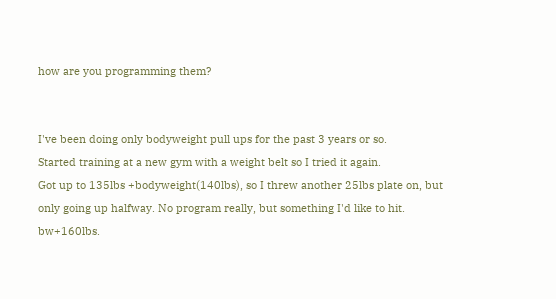how are you programming them?


I've been doing only bodyweight pull ups for the past 3 years or so.
Started training at a new gym with a weight belt so I tried it again.
Got up to 135lbs +bodyweight(140lbs), so I threw another 25lbs plate on, but only going up halfway. No program really, but something I'd like to hit. bw+160lbs.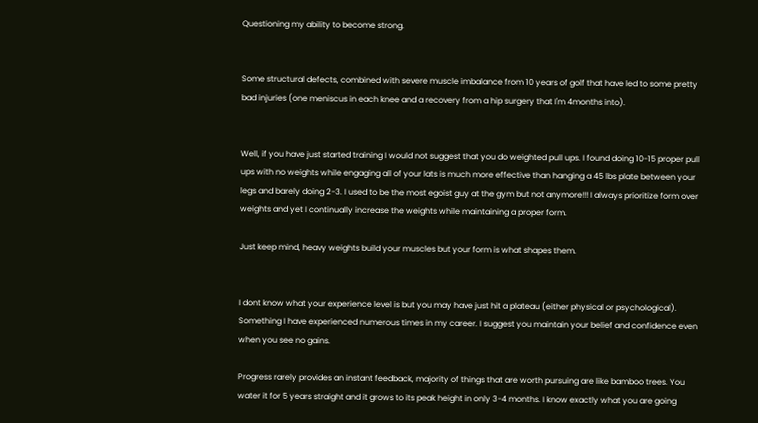Questioning my ability to become strong.


Some structural defects, combined with severe muscle imbalance from 10 years of golf that have led to some pretty bad injuries (one meniscus in each knee and a recovery from a hip surgery that I'm 4months into).


Well, if you have just started training I would not suggest that you do weighted pull ups. I found doing 10-15 proper pull ups with no weights while engaging all of your lats is much more effective than hanging a 45 lbs plate between your legs and barely doing 2-3. I used to be the most egoist guy at the gym but not anymore!!! I always prioritize form over weights and yet I continually increase the weights while maintaining a proper form.

Just keep mind, heavy weights build your muscles but your form is what shapes them.


I dont know what your experience level is but you may have just hit a plateau (either physical or psychological). Something I have experienced numerous times in my career. I suggest you maintain your belief and confidence even when you see no gains.

Progress rarely provides an instant feedback, majority of things that are worth pursuing are like bamboo trees. You water it for 5 years straight and it grows to its peak height in only 3-4 months. I know exactly what you are going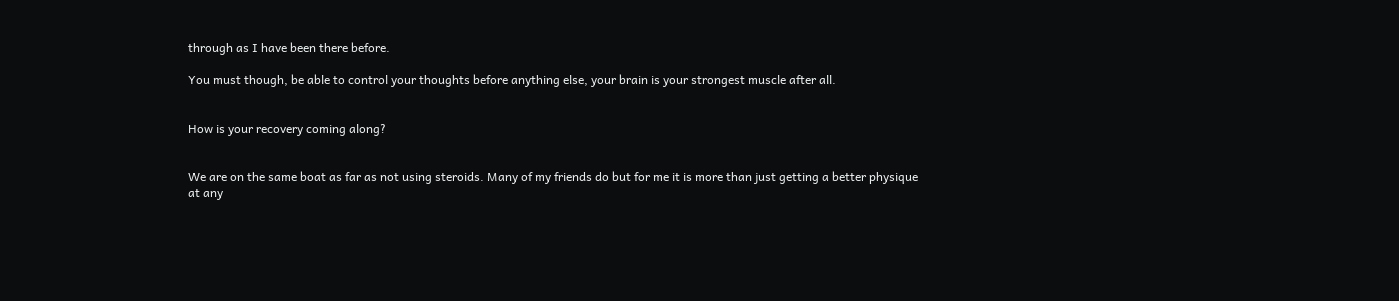through as I have been there before.

You must though, be able to control your thoughts before anything else, your brain is your strongest muscle after all.


How is your recovery coming along?


We are on the same boat as far as not using steroids. Many of my friends do but for me it is more than just getting a better physique at any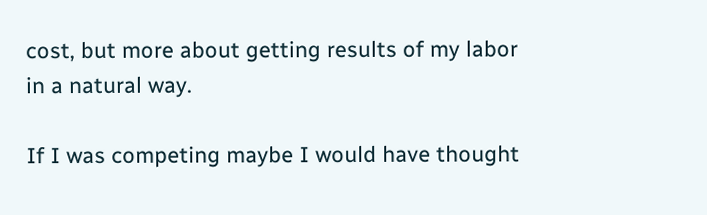cost, but more about getting results of my labor in a natural way.

If I was competing maybe I would have thought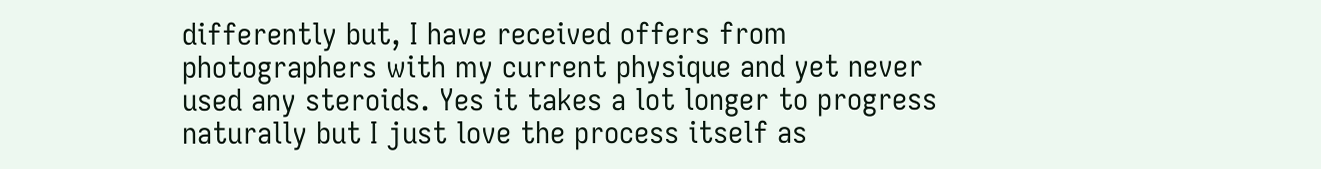differently but, I have received offers from photographers with my current physique and yet never used any steroids. Yes it takes a lot longer to progress naturally but I just love the process itself as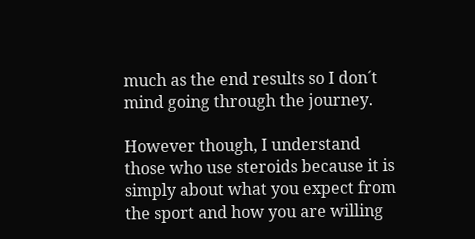much as the end results so I don´t mind going through the journey.

However though, I understand those who use steroids because it is simply about what you expect from the sport and how you are willing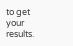to get your results.